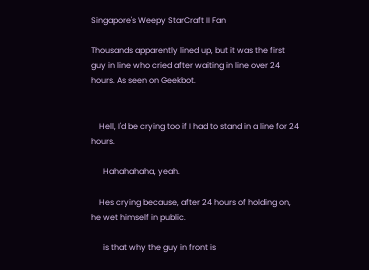Singapore's Weepy StarCraft II Fan

Thousands apparently lined up, but it was the first guy in line who cried after waiting in line over 24 hours. As seen on Geekbot.


    Hell, I'd be crying too if I had to stand in a line for 24 hours.

      Hahahahaha, yeah.

    Hes crying because, after 24 hours of holding on, he wet himself in public.

      is that why the guy in front is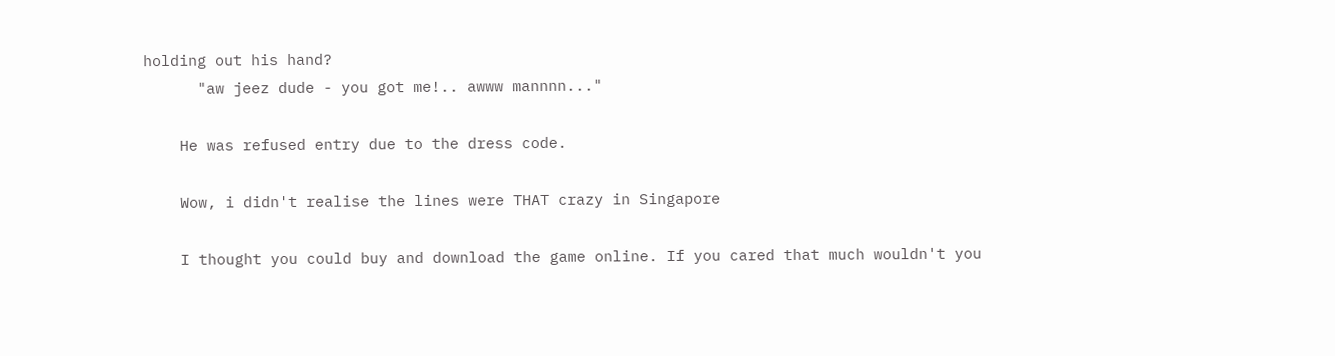holding out his hand?
      "aw jeez dude - you got me!.. awww mannnn..."

    He was refused entry due to the dress code.

    Wow, i didn't realise the lines were THAT crazy in Singapore

    I thought you could buy and download the game online. If you cared that much wouldn't you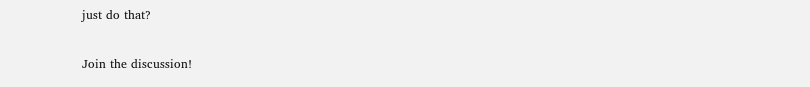just do that?

Join the discussion!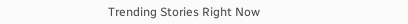Trending Stories Right Now